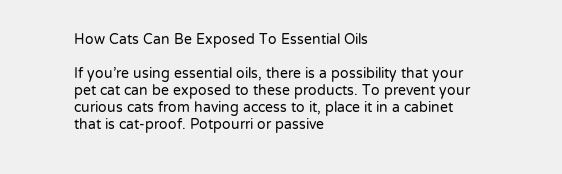How Cats Can Be Exposed To Essential Oils

If you’re using essential oils, there is a possibility that your pet cat can be exposed to these products. To prevent your curious cats from having access to it, place it in a cabinet that is cat-proof. Potpourri or passive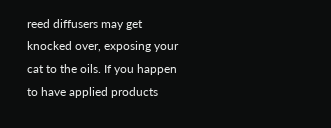reed diffusers may get knocked over, exposing your cat to the oils. If you happen to have applied products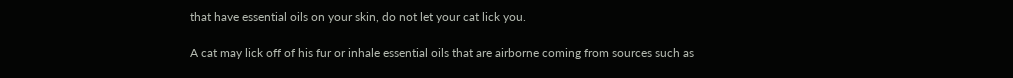that have essential oils on your skin, do not let your cat lick you.

A cat may lick off of his fur or inhale essential oils that are airborne coming from sources such as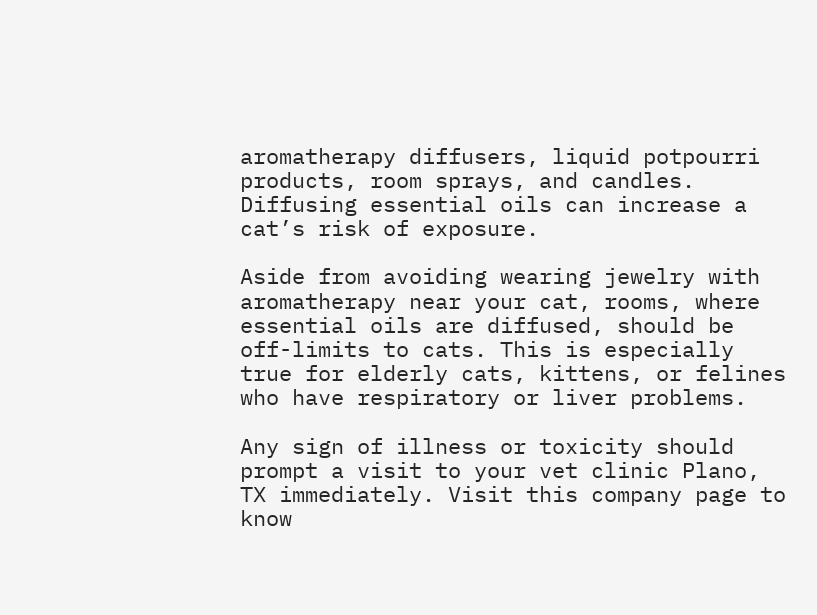aromatherapy diffusers, liquid potpourri products, room sprays, and candles. Diffusing essential oils can increase a cat’s risk of exposure.

Aside from avoiding wearing jewelry with aromatherapy near your cat, rooms, where essential oils are diffused, should be off-limits to cats. This is especially true for elderly cats, kittens, or felines who have respiratory or liver problems.

Any sign of illness or toxicity should prompt a visit to your vet clinic Plano, TX immediately. Visit this company page to know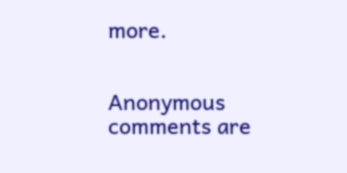more.


Anonymous comments are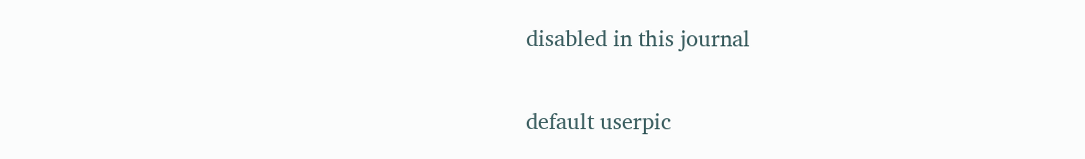disabled in this journal

default userpic